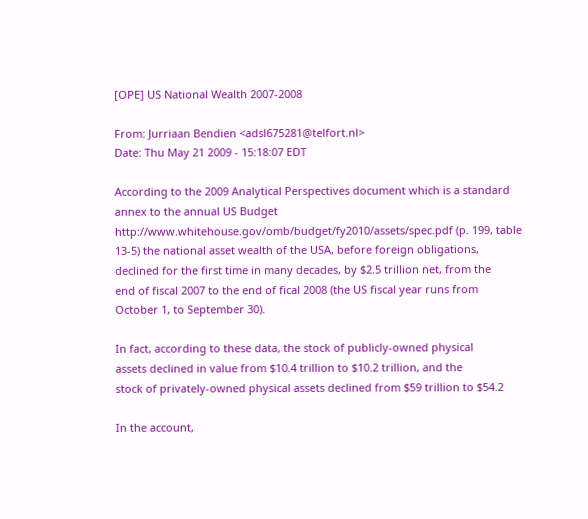[OPE] US National Wealth 2007-2008

From: Jurriaan Bendien <adsl675281@telfort.nl>
Date: Thu May 21 2009 - 15:18:07 EDT

According to the 2009 Analytical Perspectives document which is a standard
annex to the annual US Budget
http://www.whitehouse.gov/omb/budget/fy2010/assets/spec.pdf (p. 199, table
13-5) the national asset wealth of the USA, before foreign obligations,
declined for the first time in many decades, by $2.5 trillion net, from the
end of fiscal 2007 to the end of fical 2008 (the US fiscal year runs from
October 1, to September 30).

In fact, according to these data, the stock of publicly-owned physical
assets declined in value from $10.4 trillion to $10.2 trillion, and the
stock of privately-owned physical assets declined from $59 trillion to $54.2

In the account,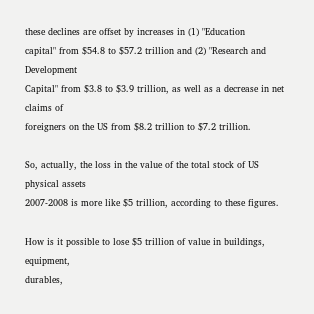these declines are offset by increases in (1) "Education
capital" from $54.8 to $57.2 trillion and (2) "Research and Development
Capital" from $3.8 to $3.9 trillion, as well as a decrease in net claims of
foreigners on the US from $8.2 trillion to $7.2 trillion.

So, actually, the loss in the value of the total stock of US physical assets
2007-2008 is more like $5 trillion, according to these figures.

How is it possible to lose $5 trillion of value in buildings, equipment,
durables,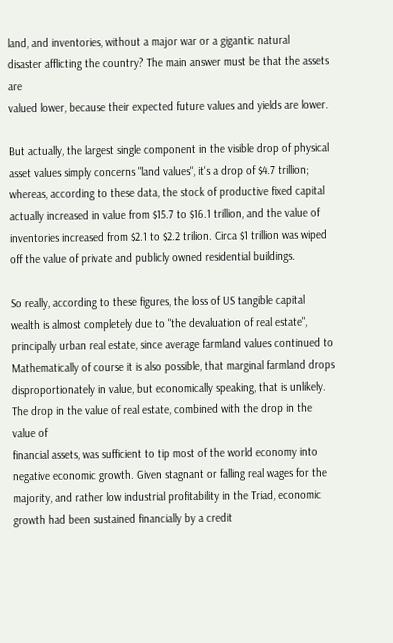land, and inventories, without a major war or a gigantic natural
disaster afflicting the country? The main answer must be that the assets are
valued lower, because their expected future values and yields are lower.

But actually, the largest single component in the visible drop of physical
asset values simply concerns "land values", it's a drop of $4.7 trillion;
whereas, according to these data, the stock of productive fixed capital
actually increased in value from $15.7 to $16.1 trillion, and the value of
inventories increased from $2.1 to $2.2 trilion. Circa $1 trillion was wiped
off the value of private and publicly owned residential buildings.

So really, according to these figures, the loss of US tangible capital
wealth is almost completely due to "the devaluation of real estate",
principally urban real estate, since average farmland values continued to
Mathematically of course it is also possible, that marginal farmland drops
disproportionately in value, but economically speaking, that is unlikely.
The drop in the value of real estate, combined with the drop in the value of
financial assets, was sufficient to tip most of the world economy into
negative economic growth. Given stagnant or falling real wages for the
majority, and rather low industrial profitability in the Triad, economic
growth had been sustained financially by a credit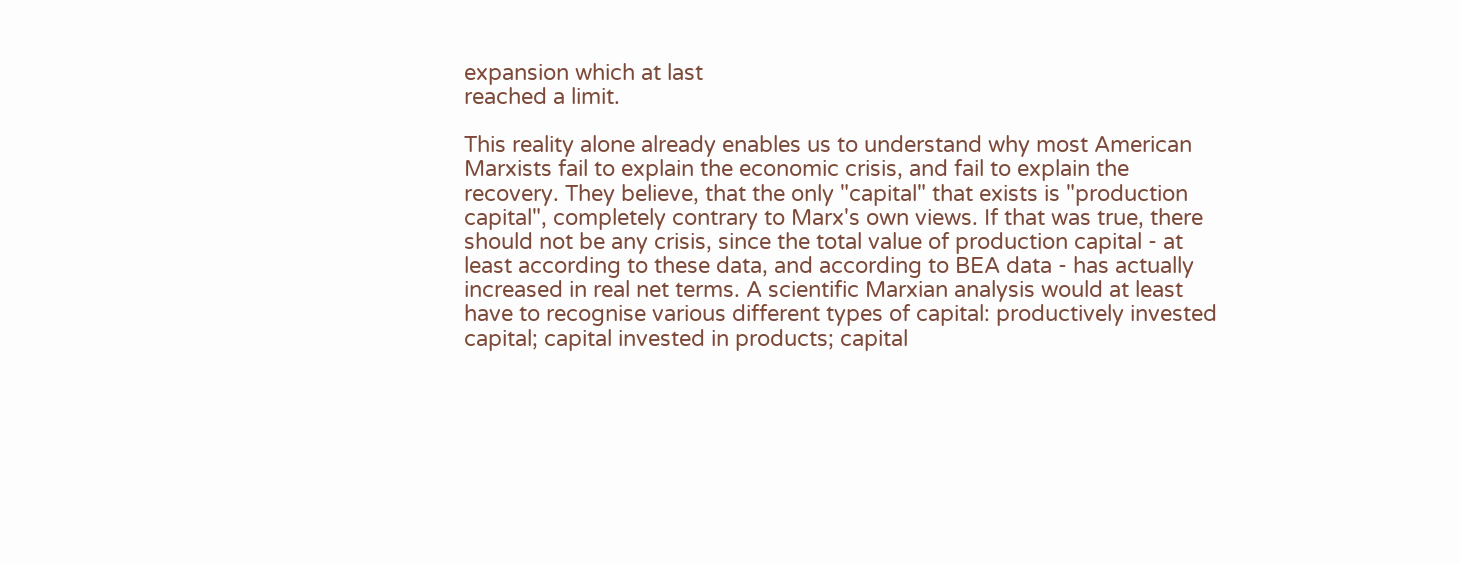expansion which at last
reached a limit.

This reality alone already enables us to understand why most American
Marxists fail to explain the economic crisis, and fail to explain the
recovery. They believe, that the only "capital" that exists is "production
capital", completely contrary to Marx's own views. If that was true, there
should not be any crisis, since the total value of production capital - at
least according to these data, and according to BEA data - has actually
increased in real net terms. A scientific Marxian analysis would at least
have to recognise various different types of capital: productively invested
capital; capital invested in products; capital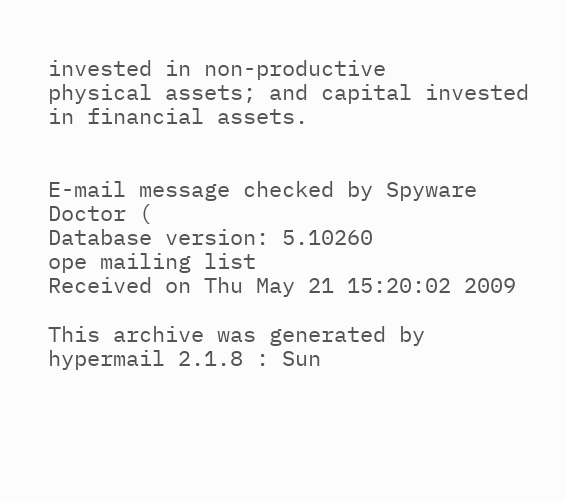invested in non-productive
physical assets; and capital invested in financial assets.


E-mail message checked by Spyware Doctor (
Database version: 5.10260
ope mailing list
Received on Thu May 21 15:20:02 2009

This archive was generated by hypermail 2.1.8 : Sun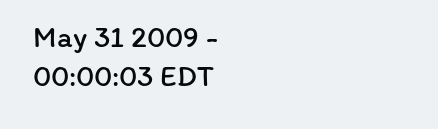May 31 2009 - 00:00:03 EDT